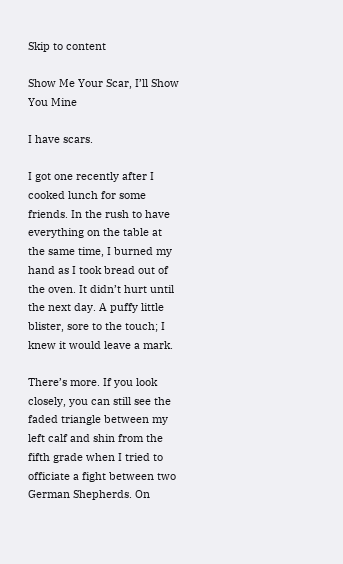Skip to content

Show Me Your Scar, I’ll Show You Mine

I have scars.

I got one recently after I cooked lunch for some friends. In the rush to have everything on the table at the same time, I burned my hand as I took bread out of the oven. It didn’t hurt until the next day. A puffy little blister, sore to the touch; I knew it would leave a mark.

There’s more. If you look closely, you can still see the faded triangle between my left calf and shin from the fifth grade when I tried to officiate a fight between two German Shepherds. On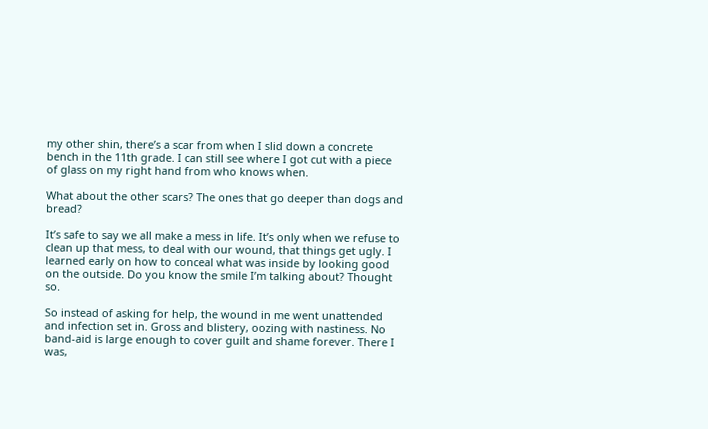my other shin, there’s a scar from when I slid down a concrete bench in the 11th grade. I can still see where I got cut with a piece of glass on my right hand from who knows when.

What about the other scars? The ones that go deeper than dogs and bread?

It’s safe to say we all make a mess in life. It’s only when we refuse to clean up that mess, to deal with our wound, that things get ugly. I learned early on how to conceal what was inside by looking good on the outside. Do you know the smile I’m talking about? Thought so.

So instead of asking for help, the wound in me went unattended and infection set in. Gross and blistery, oozing with nastiness. No band-aid is large enough to cover guilt and shame forever. There I was,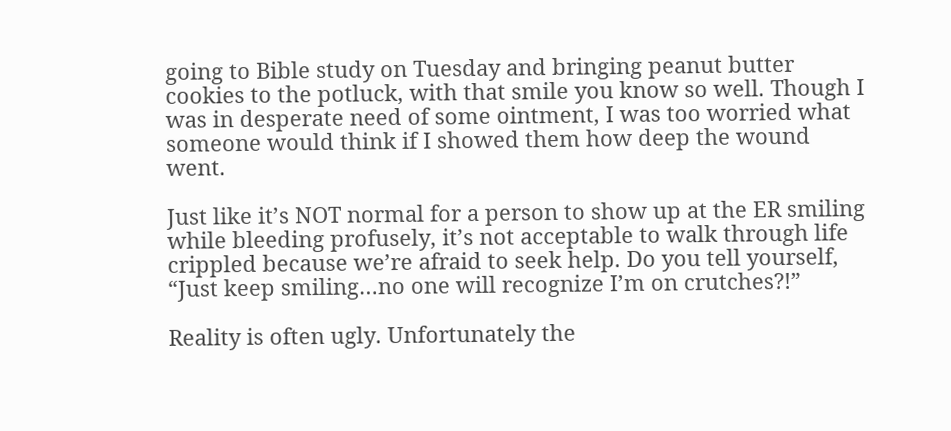going to Bible study on Tuesday and bringing peanut butter cookies to the potluck, with that smile you know so well. Though I was in desperate need of some ointment, I was too worried what someone would think if I showed them how deep the wound went.

Just like it’s NOT normal for a person to show up at the ER smiling while bleeding profusely, it’s not acceptable to walk through life crippled because we’re afraid to seek help. Do you tell yourself, “Just keep smiling…no one will recognize I’m on crutches?!”

Reality is often ugly. Unfortunately the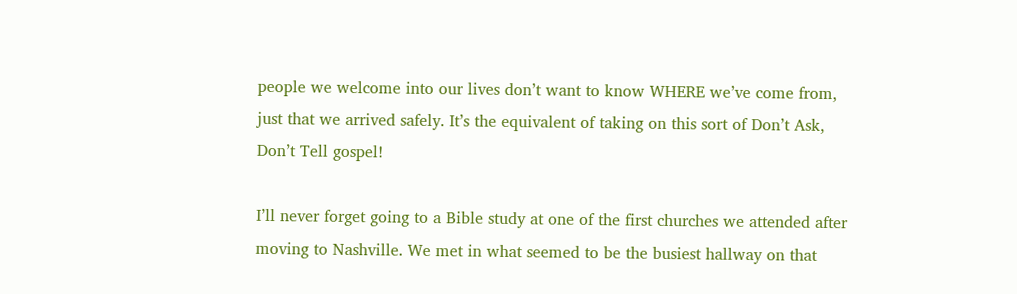people we welcome into our lives don’t want to know WHERE we’ve come from, just that we arrived safely. It’s the equivalent of taking on this sort of Don’t Ask, Don’t Tell gospel!

I’ll never forget going to a Bible study at one of the first churches we attended after moving to Nashville. We met in what seemed to be the busiest hallway on that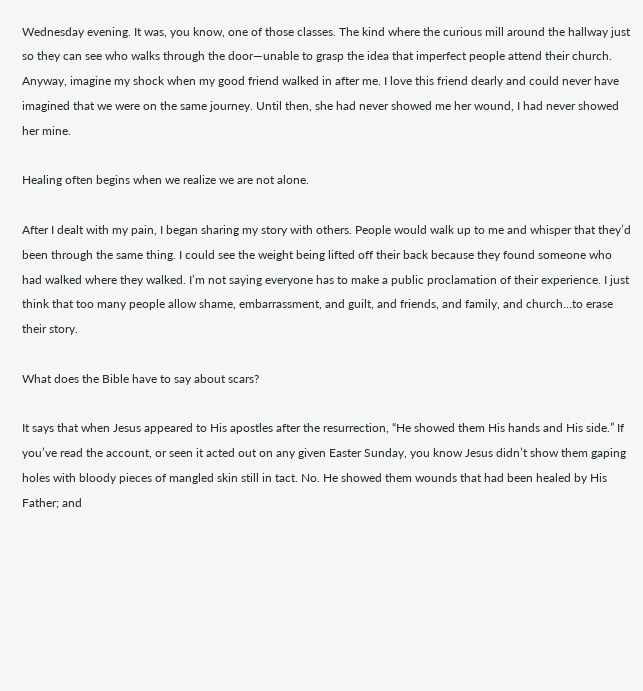Wednesday evening. It was, you know, one of those classes. The kind where the curious mill around the hallway just so they can see who walks through the door—unable to grasp the idea that imperfect people attend their church. Anyway, imagine my shock when my good friend walked in after me. I love this friend dearly and could never have imagined that we were on the same journey. Until then, she had never showed me her wound, I had never showed her mine.

Healing often begins when we realize we are not alone.

After I dealt with my pain, I began sharing my story with others. People would walk up to me and whisper that they’d been through the same thing. I could see the weight being lifted off their back because they found someone who had walked where they walked. I’m not saying everyone has to make a public proclamation of their experience. I just think that too many people allow shame, embarrassment, and guilt, and friends, and family, and church…to erase their story.

What does the Bible have to say about scars?

It says that when Jesus appeared to His apostles after the resurrection, “He showed them His hands and His side.” If you’ve read the account, or seen it acted out on any given Easter Sunday, you know Jesus didn’t show them gaping holes with bloody pieces of mangled skin still in tact. No. He showed them wounds that had been healed by His Father; and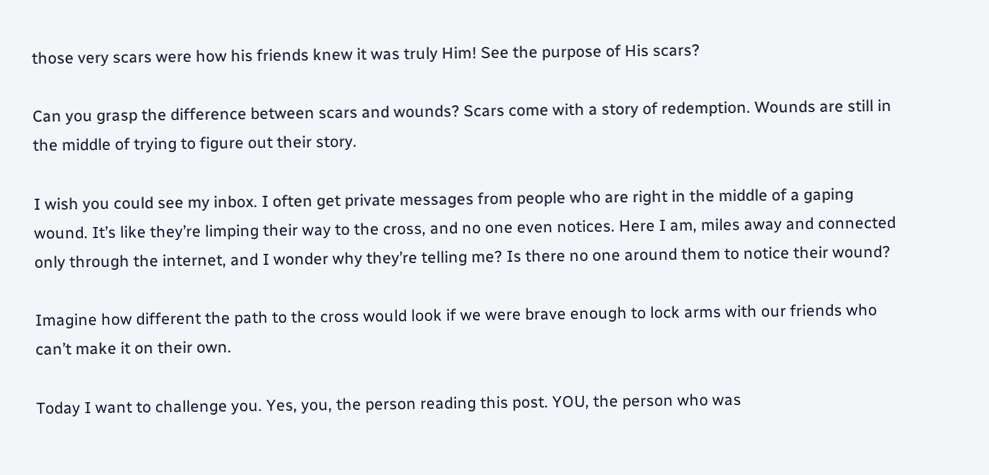those very scars were how his friends knew it was truly Him! See the purpose of His scars?

Can you grasp the difference between scars and wounds? Scars come with a story of redemption. Wounds are still in the middle of trying to figure out their story.

I wish you could see my inbox. I often get private messages from people who are right in the middle of a gaping wound. It’s like they’re limping their way to the cross, and no one even notices. Here I am, miles away and connected only through the internet, and I wonder why they’re telling me? Is there no one around them to notice their wound?

Imagine how different the path to the cross would look if we were brave enough to lock arms with our friends who can’t make it on their own.

Today I want to challenge you. Yes, you, the person reading this post. YOU, the person who was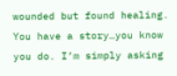wounded but found healing. You have a story…you know you do. I’m simply asking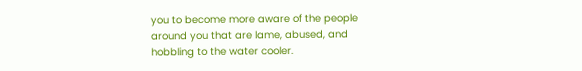you to become more aware of the people around you that are lame, abused, and hobbling to the water cooler.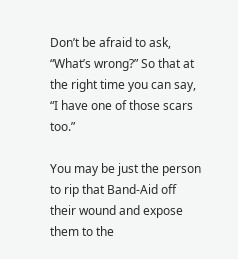Don’t be afraid to ask, “What’s wrong?” So that at the right time you can say, “I have one of those scars too.”

You may be just the person to rip that Band-Aid off their wound and expose them to the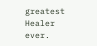greatest Healer ever.